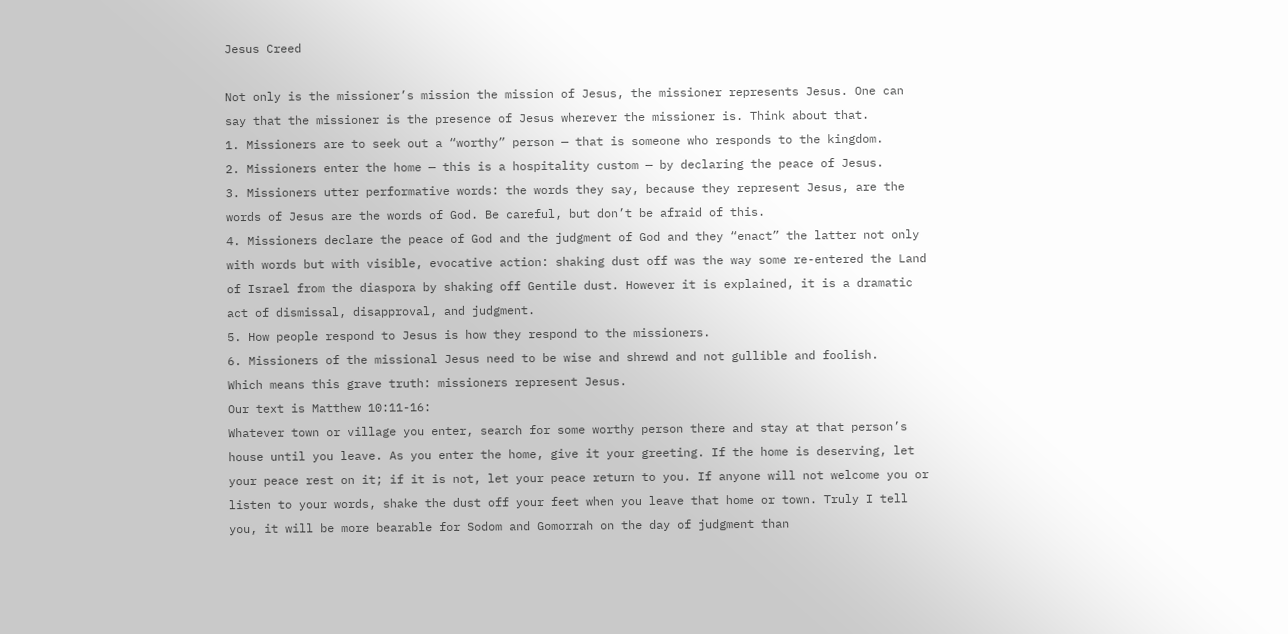Jesus Creed

Not only is the missioner’s mission the mission of Jesus, the missioner represents Jesus. One can say that the missioner is the presence of Jesus wherever the missioner is. Think about that.
1. Missioners are to seek out a “worthy” person — that is someone who responds to the kingdom.
2. Missioners enter the home — this is a hospitality custom — by declaring the peace of Jesus.
3. Missioners utter performative words: the words they say, because they represent Jesus, are the words of Jesus are the words of God. Be careful, but don’t be afraid of this.
4. Missioners declare the peace of God and the judgment of God and they “enact” the latter not only with words but with visible, evocative action: shaking dust off was the way some re-entered the Land of Israel from the diaspora by shaking off Gentile dust. However it is explained, it is a dramatic act of dismissal, disapproval, and judgment.
5. How people respond to Jesus is how they respond to the missioners.
6. Missioners of the missional Jesus need to be wise and shrewd and not gullible and foolish.
Which means this grave truth: missioners represent Jesus.
Our text is Matthew 10:11-16:
Whatever town or village you enter, search for some worthy person there and stay at that person’s house until you leave. As you enter the home, give it your greeting. If the home is deserving, let your peace rest on it; if it is not, let your peace return to you. If anyone will not welcome you or listen to your words, shake the dust off your feet when you leave that home or town. Truly I tell you, it will be more bearable for Sodom and Gomorrah on the day of judgment than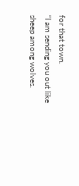for that town.
“I am sending you out like sheep among wolves.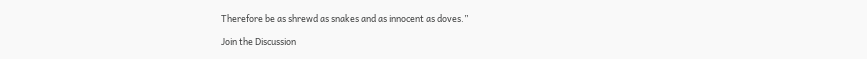Therefore be as shrewd as snakes and as innocent as doves.”

Join the Discussion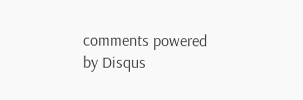comments powered by Disqus